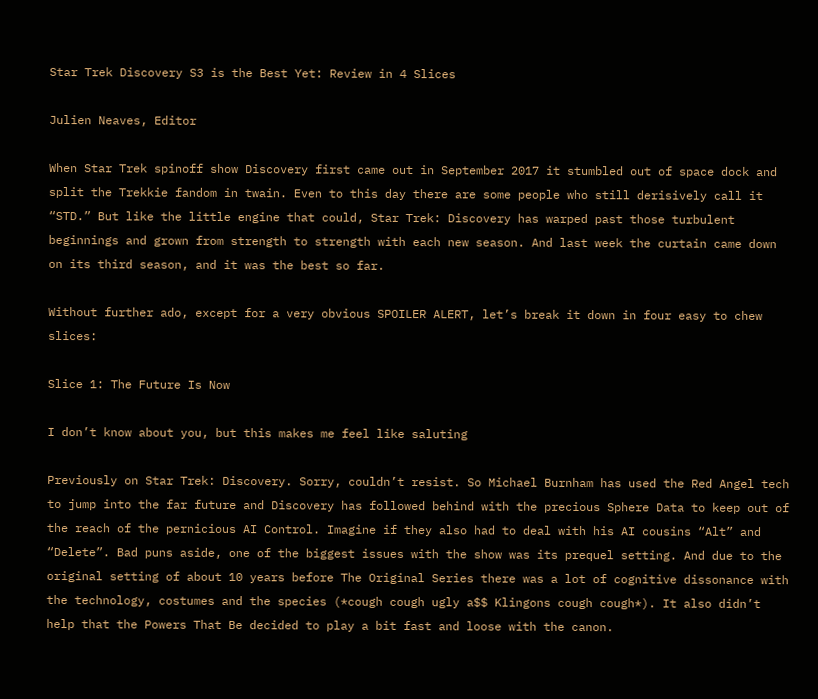Star Trek Discovery S3 is the Best Yet: Review in 4 Slices

Julien Neaves, Editor

When Star Trek spinoff show Discovery first came out in September 2017 it stumbled out of space dock and split the Trekkie fandom in twain. Even to this day there are some people who still derisively call it “STD.” But like the little engine that could, Star Trek: Discovery has warped past those turbulent beginnings and grown from strength to strength with each new season. And last week the curtain came down on its third season, and it was the best so far.

Without further ado, except for a very obvious SPOILER ALERT, let’s break it down in four easy to chew slices:

Slice 1: The Future Is Now

I don’t know about you, but this makes me feel like saluting

Previously on Star Trek: Discovery. Sorry, couldn’t resist. So Michael Burnham has used the Red Angel tech to jump into the far future and Discovery has followed behind with the precious Sphere Data to keep out of the reach of the pernicious AI Control. Imagine if they also had to deal with his AI cousins “Alt” and “Delete”. Bad puns aside, one of the biggest issues with the show was its prequel setting. And due to the original setting of about 10 years before The Original Series there was a lot of cognitive dissonance with the technology, costumes and the species (*cough cough ugly a$$ Klingons cough cough*). It also didn’t help that the Powers That Be decided to play a bit fast and loose with the canon.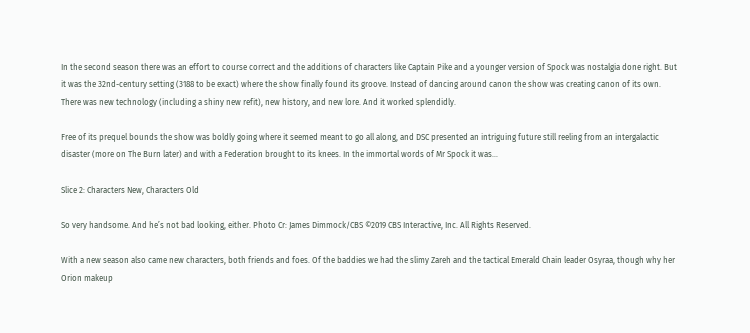In the second season there was an effort to course correct and the additions of characters like Captain Pike and a younger version of Spock was nostalgia done right. But it was the 32nd-century setting (3188 to be exact) where the show finally found its groove. Instead of dancing around canon the show was creating canon of its own. There was new technology (including a shiny new refit), new history, and new lore. And it worked splendidly.

Free of its prequel bounds the show was boldly going where it seemed meant to go all along, and DSC presented an intriguing future still reeling from an intergalactic disaster (more on The Burn later) and with a Federation brought to its knees. In the immortal words of Mr Spock it was…

Slice 2: Characters New, Characters Old

So very handsome. And he’s not bad looking, either. Photo Cr: James Dimmock/CBS ©2019 CBS Interactive, Inc. All Rights Reserved.

With a new season also came new characters, both friends and foes. Of the baddies we had the slimy Zareh and the tactical Emerald Chain leader Osyraa, though why her Orion makeup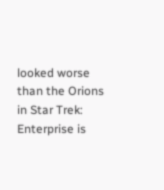looked worse than the Orions in Star Trek: Enterprise is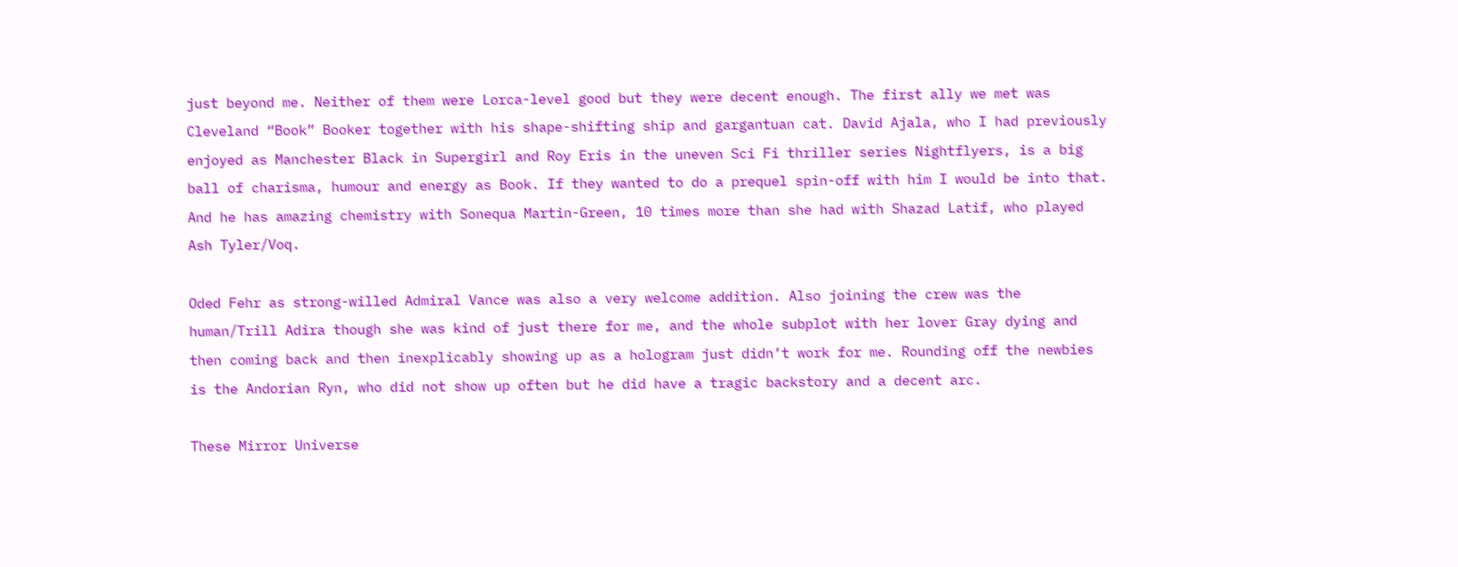just beyond me. Neither of them were Lorca-level good but they were decent enough. The first ally we met was Cleveland “Book” Booker together with his shape-shifting ship and gargantuan cat. David Ajala, who I had previously enjoyed as Manchester Black in Supergirl and Roy Eris in the uneven Sci Fi thriller series Nightflyers, is a big ball of charisma, humour and energy as Book. If they wanted to do a prequel spin-off with him I would be into that. And he has amazing chemistry with Sonequa Martin-Green, 10 times more than she had with Shazad Latif, who played Ash Tyler/Voq.

Oded Fehr as strong-willed Admiral Vance was also a very welcome addition. Also joining the crew was the human/Trill Adira though she was kind of just there for me, and the whole subplot with her lover Gray dying and then coming back and then inexplicably showing up as a hologram just didn’t work for me. Rounding off the newbies is the Andorian Ryn, who did not show up often but he did have a tragic backstory and a decent arc.

These Mirror Universe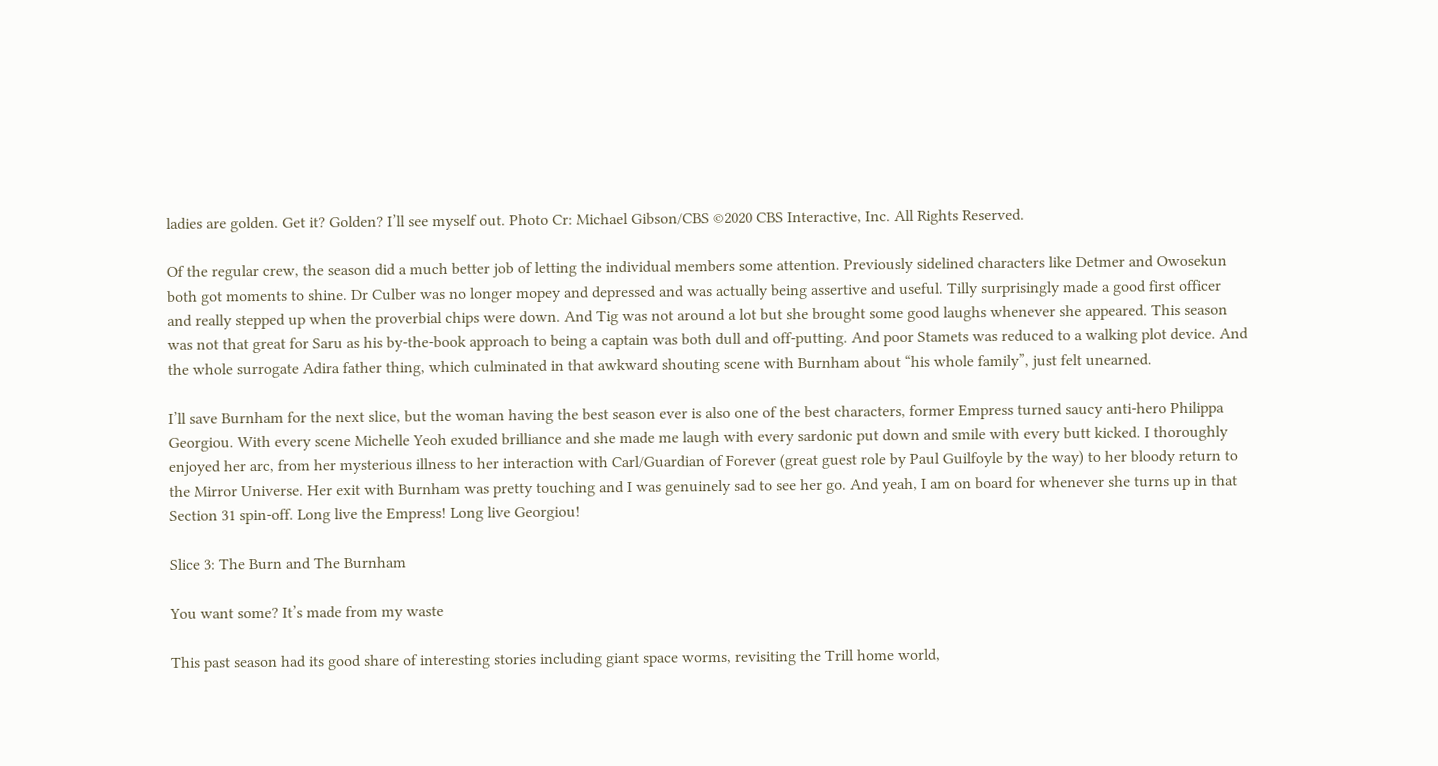ladies are golden. Get it? Golden? I’ll see myself out. Photo Cr: Michael Gibson/CBS ©2020 CBS Interactive, Inc. All Rights Reserved.

Of the regular crew, the season did a much better job of letting the individual members some attention. Previously sidelined characters like Detmer and Owosekun both got moments to shine. Dr Culber was no longer mopey and depressed and was actually being assertive and useful. Tilly surprisingly made a good first officer and really stepped up when the proverbial chips were down. And Tig was not around a lot but she brought some good laughs whenever she appeared. This season was not that great for Saru as his by-the-book approach to being a captain was both dull and off-putting. And poor Stamets was reduced to a walking plot device. And the whole surrogate Adira father thing, which culminated in that awkward shouting scene with Burnham about “his whole family”, just felt unearned.

I’ll save Burnham for the next slice, but the woman having the best season ever is also one of the best characters, former Empress turned saucy anti-hero Philippa Georgiou. With every scene Michelle Yeoh exuded brilliance and she made me laugh with every sardonic put down and smile with every butt kicked. I thoroughly enjoyed her arc, from her mysterious illness to her interaction with Carl/Guardian of Forever (great guest role by Paul Guilfoyle by the way) to her bloody return to the Mirror Universe. Her exit with Burnham was pretty touching and I was genuinely sad to see her go. And yeah, I am on board for whenever she turns up in that Section 31 spin-off. Long live the Empress! Long live Georgiou!

Slice 3: The Burn and The Burnham

You want some? It’s made from my waste

This past season had its good share of interesting stories including giant space worms, revisiting the Trill home world,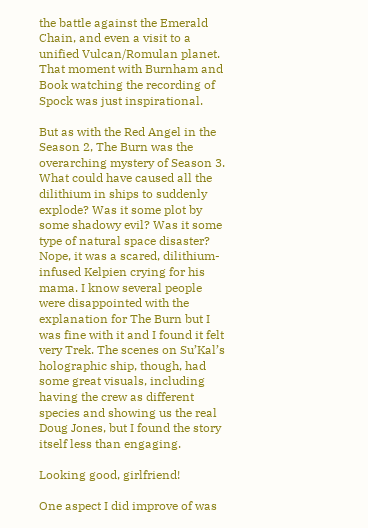the battle against the Emerald Chain, and even a visit to a unified Vulcan/Romulan planet. That moment with Burnham and Book watching the recording of Spock was just inspirational.

But as with the Red Angel in the Season 2, The Burn was the overarching mystery of Season 3. What could have caused all the dilithium in ships to suddenly explode? Was it some plot by some shadowy evil? Was it some type of natural space disaster? Nope, it was a scared, dilithium-infused Kelpien crying for his mama. I know several people were disappointed with the explanation for The Burn but I was fine with it and I found it felt very Trek. The scenes on Su’Kal’s holographic ship, though, had some great visuals, including having the crew as different species and showing us the real Doug Jones, but I found the story itself less than engaging.

Looking good, girlfriend!

One aspect I did improve of was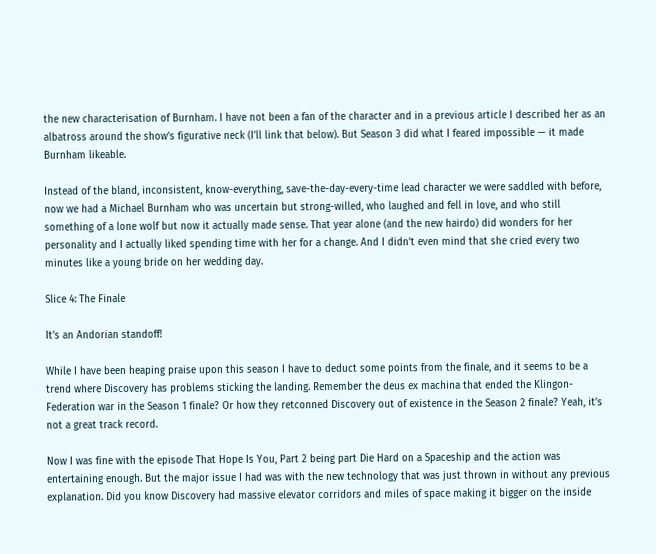the new characterisation of Burnham. I have not been a fan of the character and in a previous article I described her as an albatross around the show’s figurative neck (I’ll link that below). But Season 3 did what I feared impossible — it made Burnham likeable.

Instead of the bland, inconsistent, know-everything, save-the-day-every-time lead character we were saddled with before, now we had a Michael Burnham who was uncertain but strong-willed, who laughed and fell in love, and who still something of a lone wolf but now it actually made sense. That year alone (and the new hairdo) did wonders for her personality and I actually liked spending time with her for a change. And I didn’t even mind that she cried every two minutes like a young bride on her wedding day.

Slice 4: The Finale

It’s an Andorian standoff!

While I have been heaping praise upon this season I have to deduct some points from the finale, and it seems to be a trend where Discovery has problems sticking the landing. Remember the deus ex machina that ended the Klingon-Federation war in the Season 1 finale? Or how they retconned Discovery out of existence in the Season 2 finale? Yeah, it’s not a great track record.

Now I was fine with the episode That Hope Is You, Part 2 being part Die Hard on a Spaceship and the action was entertaining enough. But the major issue I had was with the new technology that was just thrown in without any previous explanation. Did you know Discovery had massive elevator corridors and miles of space making it bigger on the inside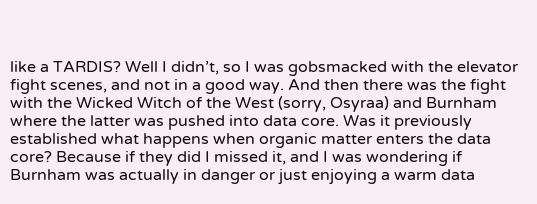like a TARDIS? Well I didn’t, so I was gobsmacked with the elevator fight scenes, and not in a good way. And then there was the fight with the Wicked Witch of the West (sorry, Osyraa) and Burnham where the latter was pushed into data core. Was it previously established what happens when organic matter enters the data core? Because if they did I missed it, and I was wondering if Burnham was actually in danger or just enjoying a warm data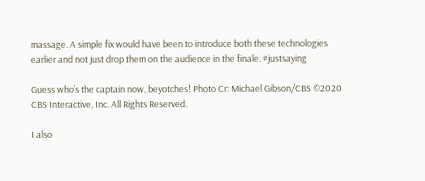massage. A simple fix would have been to introduce both these technologies earlier and not just drop them on the audience in the finale. #justsaying

Guess who’s the captain now, beyotches! Photo Cr: Michael Gibson/CBS ©2020 CBS Interactive, Inc. All Rights Reserved.

I also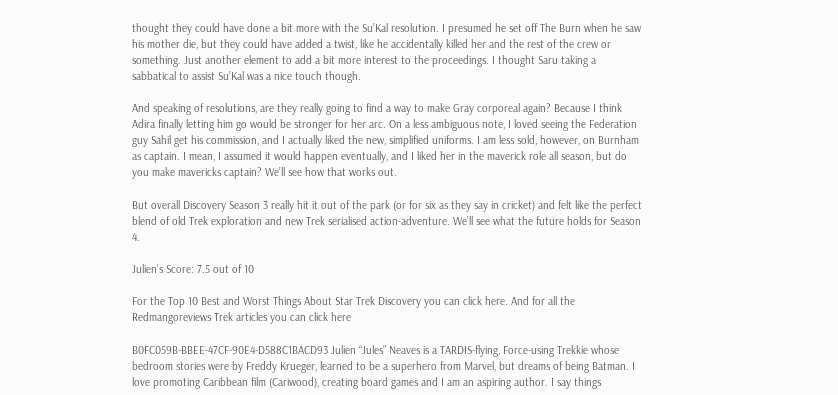thought they could have done a bit more with the Su’Kal resolution. I presumed he set off The Burn when he saw his mother die, but they could have added a twist, like he accidentally killed her and the rest of the crew or something. Just another element to add a bit more interest to the proceedings. I thought Saru taking a sabbatical to assist Su’Kal was a nice touch though.

And speaking of resolutions, are they really going to find a way to make Gray corporeal again? Because I think Adira finally letting him go would be stronger for her arc. On a less ambiguous note, I loved seeing the Federation guy Sahil get his commission, and I actually liked the new, simplified uniforms. I am less sold, however, on Burnham as captain. I mean, I assumed it would happen eventually, and I liked her in the maverick role all season, but do you make mavericks captain? We’ll see how that works out.

But overall Discovery Season 3 really hit it out of the park (or for six as they say in cricket) and felt like the perfect blend of old Trek exploration and new Trek serialised action-adventure. We’ll see what the future holds for Season 4.

Julien’s Score: 7.5 out of 10

For the Top 10 Best and Worst Things About Star Trek Discovery you can click here. And for all the Redmangoreviews Trek articles you can click here

B0FC059B-BBEE-47CF-90E4-D588C1BACD93 Julien “Jules” Neaves is a TARDIS-flying, Force-using Trekkie whose bedroom stories were by Freddy Krueger, learned to be a superhero from Marvel, but dreams of being Batman. I love promoting Caribbean film (Cariwood), creating board games and I am an aspiring author. I say things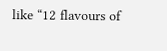like “12 flavours of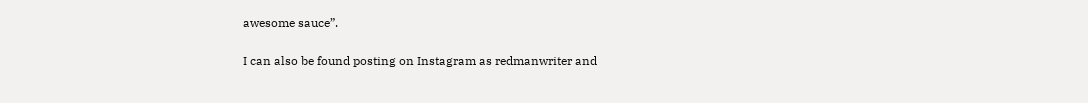awesome sauce”.

I can also be found posting on Instagram as redmanwriter and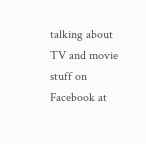talking about TV and movie stuff on Facebook at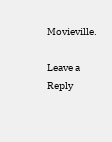Movieville.

Leave a Reply